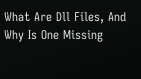What Are Dll Files, And Why Is One Missing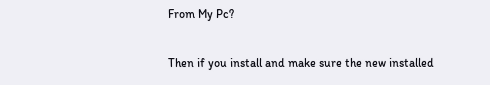From My Pc?

Then if you install and make sure the new installed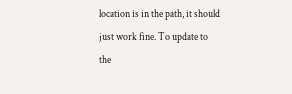location is in the path, it should just work fine. To update to the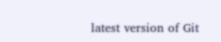latest version of Git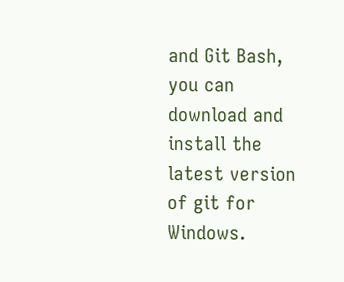and Git Bash, you can download and install the latest version of git for Windows.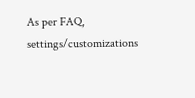As per FAQ, settings/customizations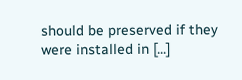should be preserved if they were installed in [...]